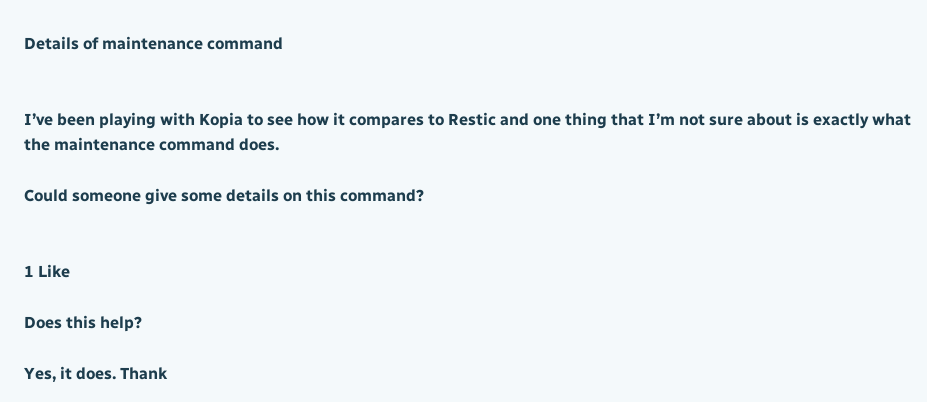Details of maintenance command


I’ve been playing with Kopia to see how it compares to Restic and one thing that I’m not sure about is exactly what the maintenance command does.

Could someone give some details on this command?


1 Like

Does this help?

Yes, it does. Thank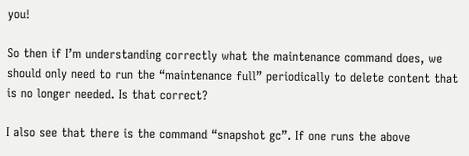you!

So then if I’m understanding correctly what the maintenance command does, we should only need to run the “maintenance full” periodically to delete content that is no longer needed. Is that correct?

I also see that there is the command “snapshot gc”. If one runs the above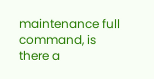maintenance full command, is there a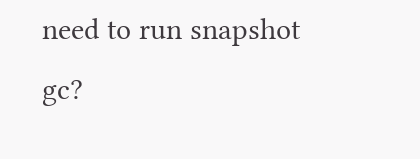need to run snapshot gc?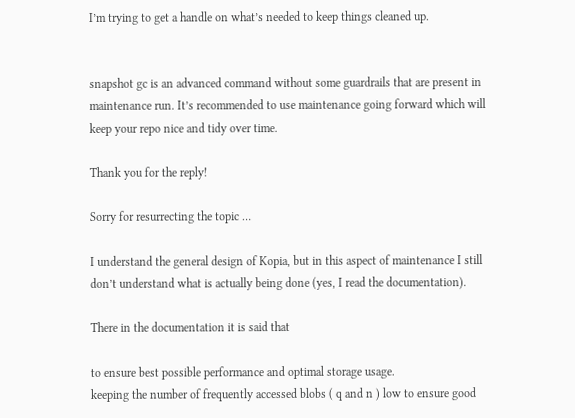I’m trying to get a handle on what’s needed to keep things cleaned up.


snapshot gc is an advanced command without some guardrails that are present in maintenance run. It’s recommended to use maintenance going forward which will keep your repo nice and tidy over time.

Thank you for the reply!

Sorry for resurrecting the topic …

I understand the general design of Kopia, but in this aspect of maintenance I still don’t understand what is actually being done (yes, I read the documentation).

There in the documentation it is said that

to ensure best possible performance and optimal storage usage.
keeping the number of frequently accessed blobs ( q and n ) low to ensure good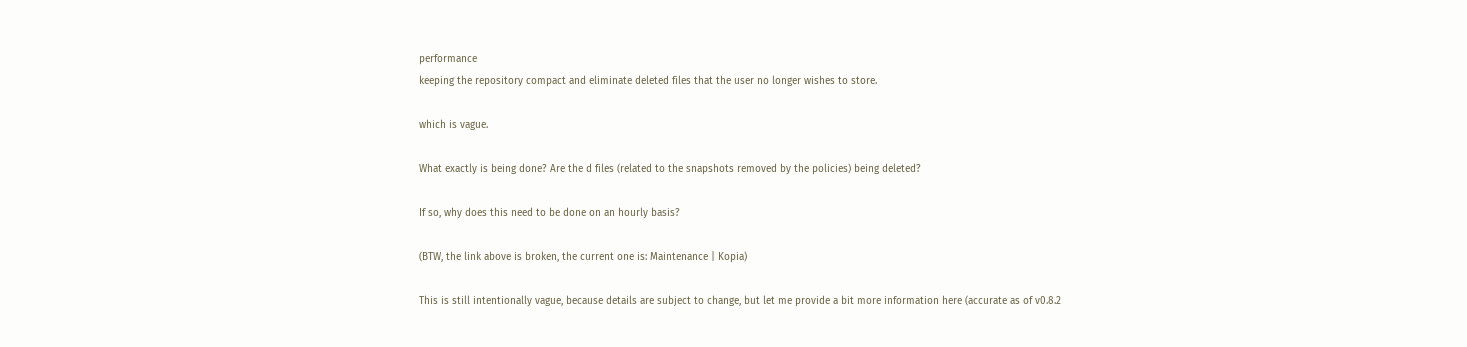performance
keeping the repository compact and eliminate deleted files that the user no longer wishes to store.

which is vague.

What exactly is being done? Are the d files (related to the snapshots removed by the policies) being deleted?

If so, why does this need to be done on an hourly basis?

(BTW, the link above is broken, the current one is: Maintenance | Kopia)

This is still intentionally vague, because details are subject to change, but let me provide a bit more information here (accurate as of v0.8.2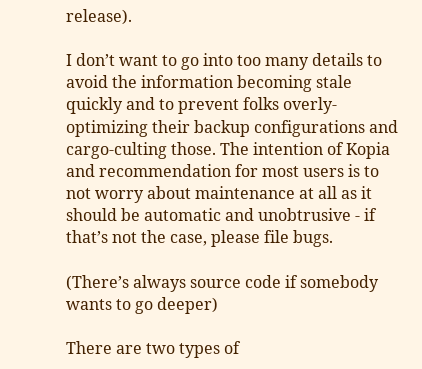release).

I don’t want to go into too many details to avoid the information becoming stale quickly and to prevent folks overly-optimizing their backup configurations and cargo-culting those. The intention of Kopia and recommendation for most users is to not worry about maintenance at all as it should be automatic and unobtrusive - if that’s not the case, please file bugs.

(There’s always source code if somebody wants to go deeper)

There are two types of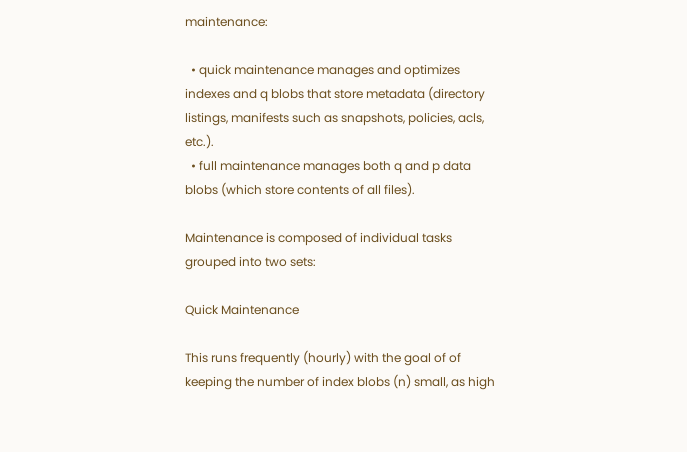maintenance:

  • quick maintenance manages and optimizes indexes and q blobs that store metadata (directory listings, manifests such as snapshots, policies, acls, etc.).
  • full maintenance manages both q and p data blobs (which store contents of all files).

Maintenance is composed of individual tasks grouped into two sets:

Quick Maintenance

This runs frequently (hourly) with the goal of of keeping the number of index blobs (n) small, as high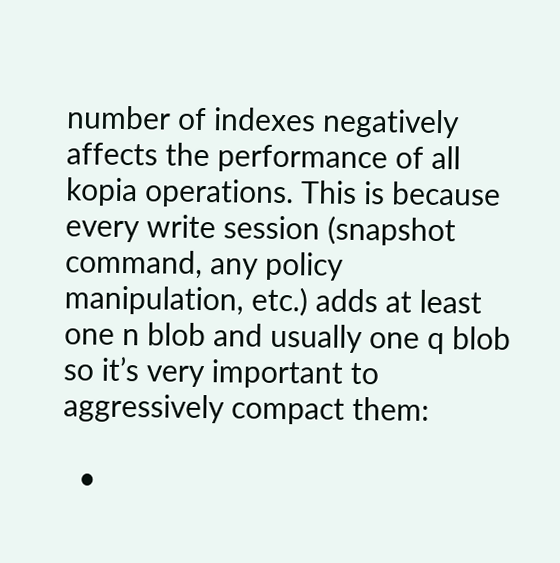number of indexes negatively affects the performance of all kopia operations. This is because every write session (snapshot command, any policy manipulation, etc.) adds at least one n blob and usually one q blob so it’s very important to aggressively compact them:

  •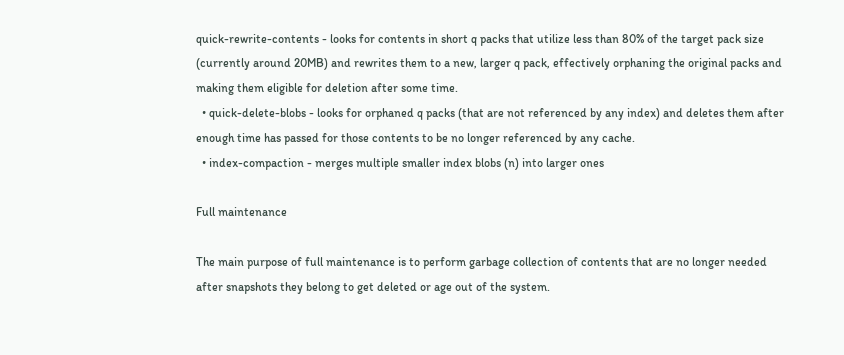quick-rewrite-contents - looks for contents in short q packs that utilize less than 80% of the target pack size (currently around 20MB) and rewrites them to a new, larger q pack, effectively orphaning the original packs and making them eligible for deletion after some time.
  • quick-delete-blobs - looks for orphaned q packs (that are not referenced by any index) and deletes them after enough time has passed for those contents to be no longer referenced by any cache.
  • index-compaction - merges multiple smaller index blobs (n) into larger ones

Full maintenance

The main purpose of full maintenance is to perform garbage collection of contents that are no longer needed after snapshots they belong to get deleted or age out of the system.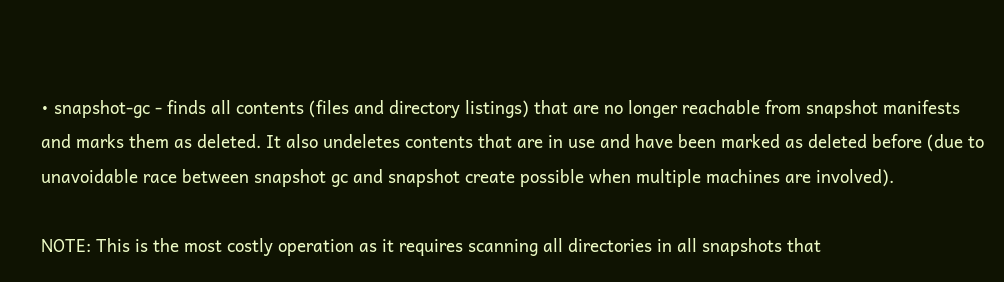• snapshot-gc - finds all contents (files and directory listings) that are no longer reachable from snapshot manifests and marks them as deleted. It also undeletes contents that are in use and have been marked as deleted before (due to unavoidable race between snapshot gc and snapshot create possible when multiple machines are involved).

NOTE: This is the most costly operation as it requires scanning all directories in all snapshots that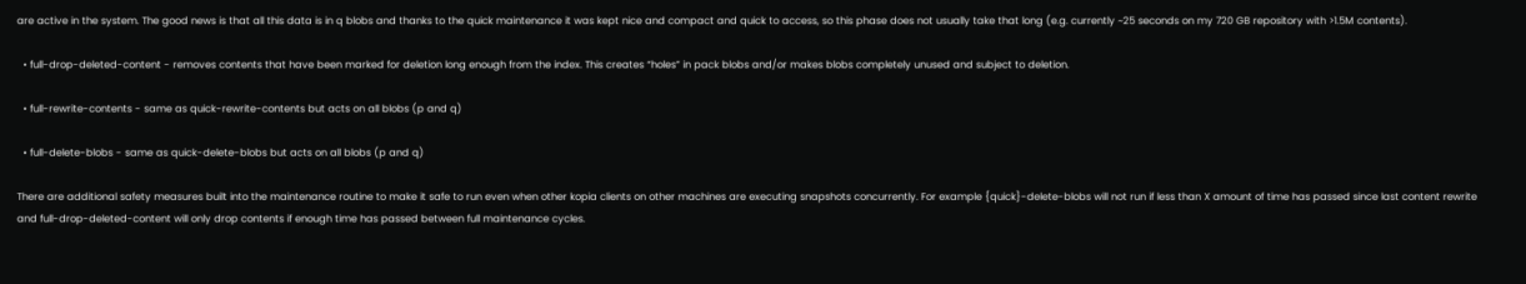are active in the system. The good news is that all this data is in q blobs and thanks to the quick maintenance it was kept nice and compact and quick to access, so this phase does not usually take that long (e.g. currently ~25 seconds on my 720 GB repository with >1.5M contents).

  • full-drop-deleted-content - removes contents that have been marked for deletion long enough from the index. This creates “holes” in pack blobs and/or makes blobs completely unused and subject to deletion.

  • full-rewrite-contents - same as quick-rewrite-contents but acts on all blobs (p and q)

  • full-delete-blobs - same as quick-delete-blobs but acts on all blobs (p and q)

There are additional safety measures built into the maintenance routine to make it safe to run even when other kopia clients on other machines are executing snapshots concurrently. For example {quick}-delete-blobs will not run if less than X amount of time has passed since last content rewrite and full-drop-deleted-content will only drop contents if enough time has passed between full maintenance cycles.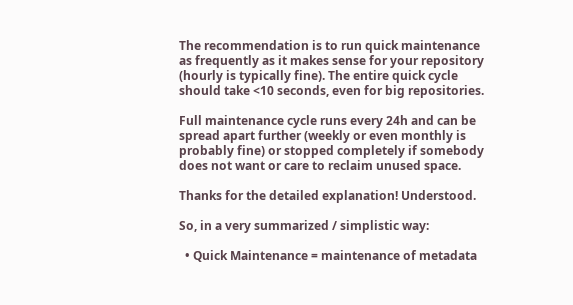The recommendation is to run quick maintenance as frequently as it makes sense for your repository (hourly is typically fine). The entire quick cycle should take <10 seconds, even for big repositories.

Full maintenance cycle runs every 24h and can be spread apart further (weekly or even monthly is probably fine) or stopped completely if somebody does not want or care to reclaim unused space.

Thanks for the detailed explanation! Understood.

So, in a very summarized / simplistic way:

  • Quick Maintenance = maintenance of metadata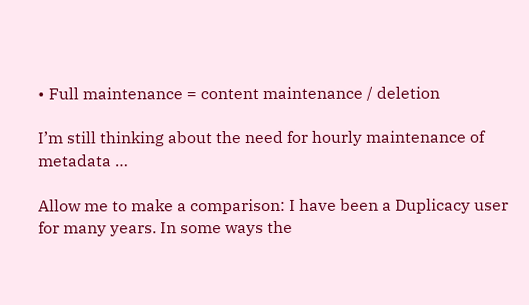• Full maintenance = content maintenance / deletion

I’m still thinking about the need for hourly maintenance of metadata …

Allow me to make a comparison: I have been a Duplicacy user for many years. In some ways the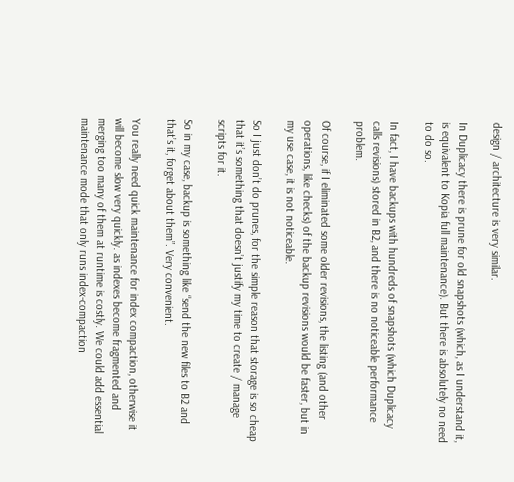design / architecture is very similar.

In Duplicacy there is prune for old snapshots (which, as I understand it, is equivalent to Kopia full maintenance). But there is absolutely no need to do so.

In fact, I have backups with hundreds of snapshots (which Duplicacy calls revisions) stored in B2, and there is no noticeable performance problem.

Of course, if I eliminated some older revisions, the listing (and other operations, like checks) of the backup revisions would be faster, but in my use case, it is not noticeable.

So I just don’t do prunes, for the simple reason that storage is so cheap that it’s something that doesn’t justify my time to create / manage scripts for it.

So in my case, backup is something like “send the new files to B2 and that’s it, forget about them”. Very convenient.

You really need quick maintenance for index compaction, otherwise it will become slow very quickly. as indexes become fragmented and merging too many of them at runtime is costly. We could add essential maintenance mode that only runs index-compaction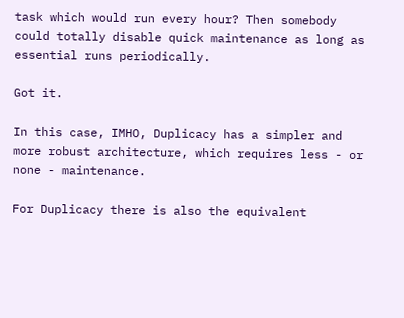task which would run every hour? Then somebody could totally disable quick maintenance as long as essential runs periodically.

Got it.

In this case, IMHO, Duplicacy has a simpler and more robust architecture, which requires less - or none - maintenance.

For Duplicacy there is also the equivalent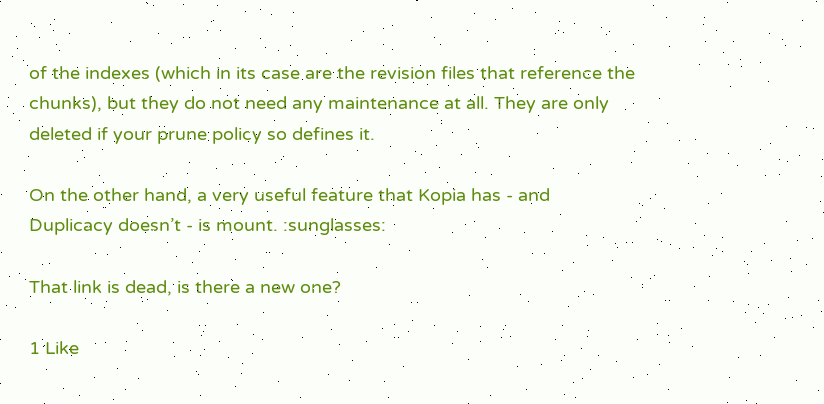of the indexes (which in its case are the revision files that reference the chunks), but they do not need any maintenance at all. They are only deleted if your prune policy so defines it.

On the other hand, a very useful feature that Kopia has - and Duplicacy doesn’t - is mount. :sunglasses:

That link is dead, is there a new one?

1 Like